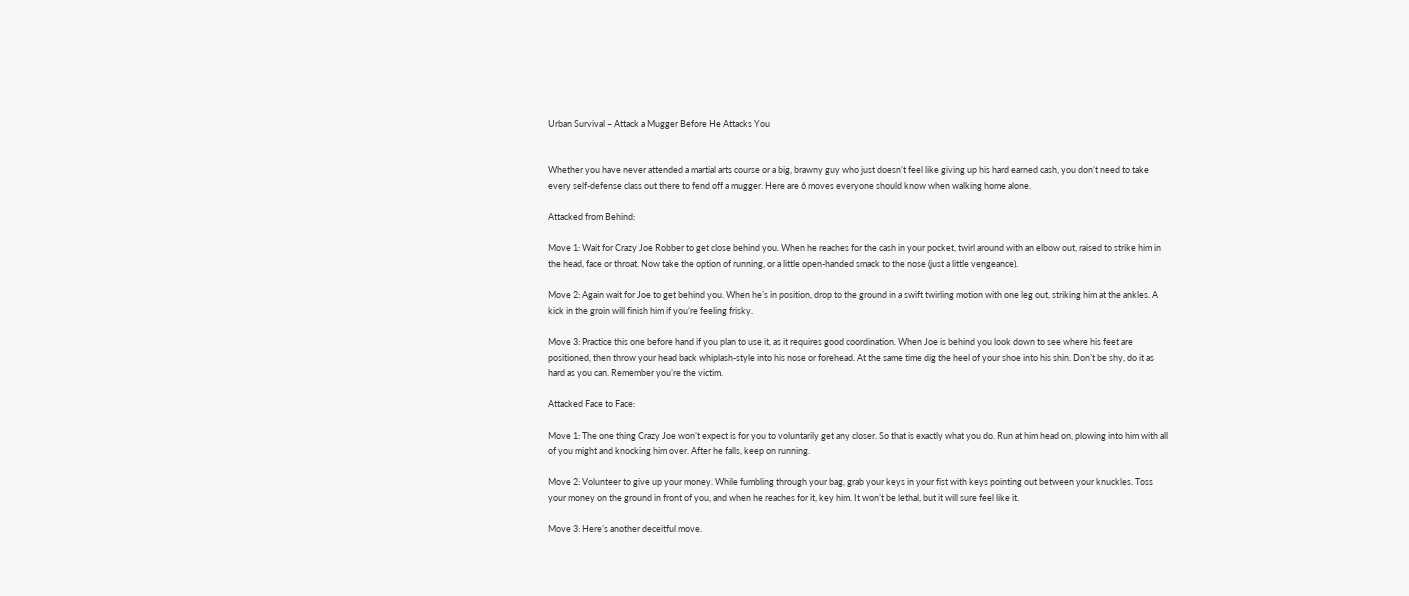Urban Survival – Attack a Mugger Before He Attacks You


Whether you have never attended a martial arts course or a big, brawny guy who just doesn’t feel like giving up his hard earned cash, you don’t need to take every self-defense class out there to fend off a mugger. Here are 6 moves everyone should know when walking home alone.

Attacked from Behind:

Move 1: Wait for Crazy Joe Robber to get close behind you. When he reaches for the cash in your pocket, twirl around with an elbow out, raised to strike him in the head, face or throat. Now take the option of running, or a little open-handed smack to the nose (just a little vengeance).

Move 2: Again wait for Joe to get behind you. When he’s in position, drop to the ground in a swift twirling motion with one leg out, striking him at the ankles. A kick in the groin will finish him if you’re feeling frisky.

Move 3: Practice this one before hand if you plan to use it, as it requires good coordination. When Joe is behind you look down to see where his feet are positioned, then throw your head back whiplash-style into his nose or forehead. At the same time dig the heel of your shoe into his shin. Don’t be shy, do it as hard as you can. Remember you’re the victim.

Attacked Face to Face:

Move 1: The one thing Crazy Joe won’t expect is for you to voluntarily get any closer. So that is exactly what you do. Run at him head on, plowing into him with all of you might and knocking him over. After he falls, keep on running.

Move 2: Volunteer to give up your money. While fumbling through your bag, grab your keys in your fist with keys pointing out between your knuckles. Toss your money on the ground in front of you, and when he reaches for it, key him. It won’t be lethal, but it will sure feel like it.

Move 3: Here’s another deceitful move.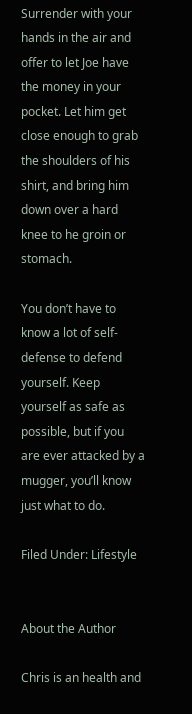Surrender with your hands in the air and offer to let Joe have the money in your pocket. Let him get close enough to grab the shoulders of his shirt, and bring him down over a hard knee to he groin or stomach.

You don’t have to know a lot of self-defense to defend yourself. Keep yourself as safe as possible, but if you are ever attacked by a mugger, you’ll know just what to do.

Filed Under: Lifestyle


About the Author

Chris is an health and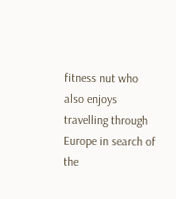fitness nut who also enjoys travelling through Europe in search of the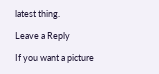latest thing.

Leave a Reply

If you want a picture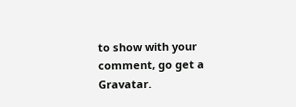to show with your comment, go get a Gravatar.